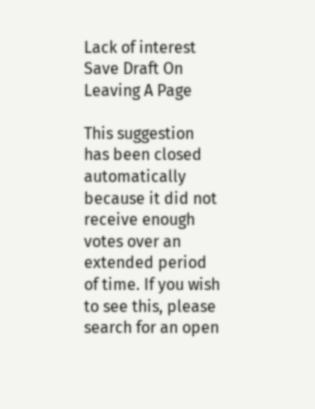Lack of interest Save Draft On Leaving A Page

This suggestion has been closed automatically because it did not receive enough votes over an extended period of time. If you wish to see this, please search for an open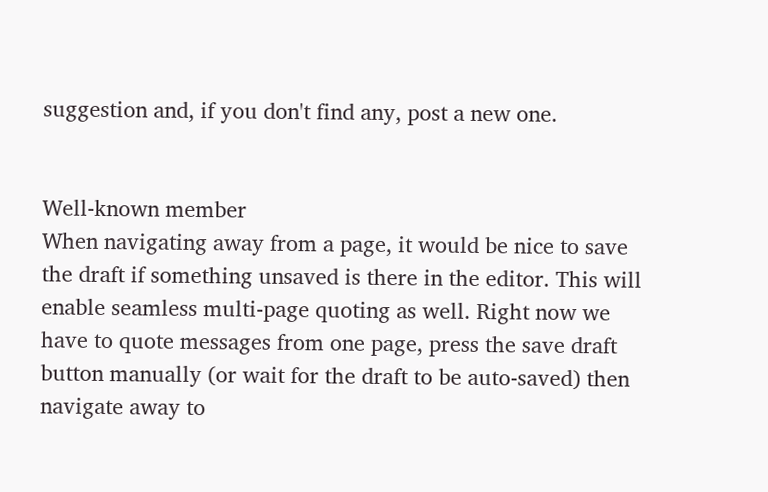suggestion and, if you don't find any, post a new one.


Well-known member
When navigating away from a page, it would be nice to save the draft if something unsaved is there in the editor. This will enable seamless multi-page quoting as well. Right now we have to quote messages from one page, press the save draft button manually (or wait for the draft to be auto-saved) then navigate away to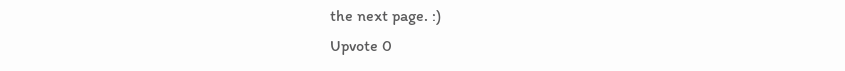the next page. :)
Upvote 0